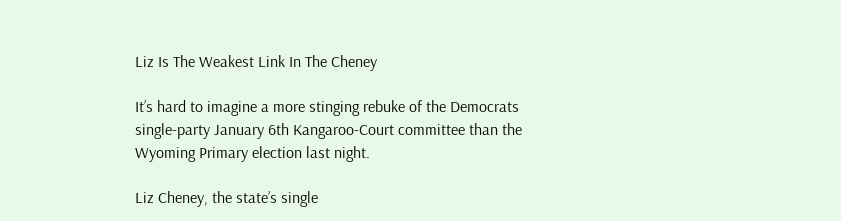Liz Is The Weakest Link In The Cheney

It’s hard to imagine a more stinging rebuke of the Democrats single-party January 6th Kangaroo-Court committee than the Wyoming Primary election last night.

Liz Cheney, the state’s single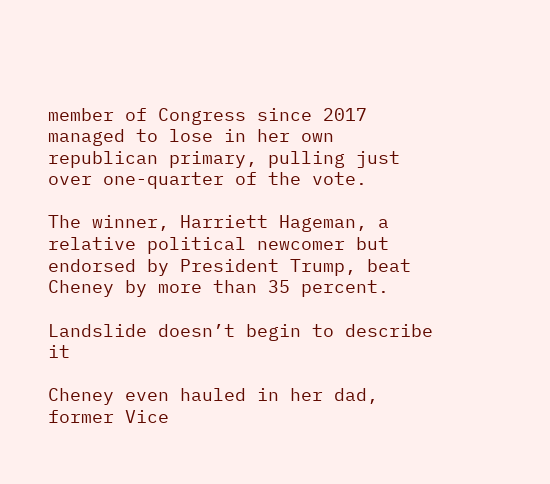member of Congress since 2017 managed to lose in her own republican primary, pulling just over one-quarter of the vote.

The winner, Harriett Hageman, a relative political newcomer but endorsed by President Trump, beat Cheney by more than 35 percent.

Landslide doesn’t begin to describe it

Cheney even hauled in her dad, former Vice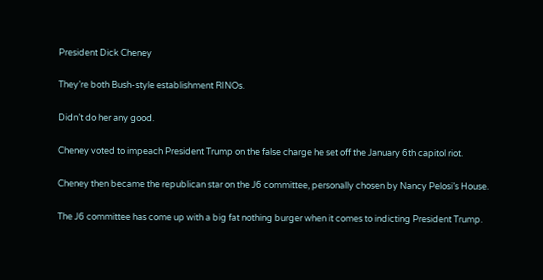President Dick Cheney

They’re both Bush-style establishment RINOs.

Didn’t do her any good.

Cheney voted to impeach President Trump on the false charge he set off the January 6th capitol riot.

Cheney then became the republican star on the J6 committee, personally chosen by Nancy Pelosi’s House.

The J6 committee has come up with a big fat nothing burger when it comes to indicting President Trump.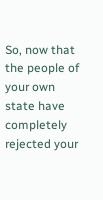So, now that the people of your own state have completely rejected your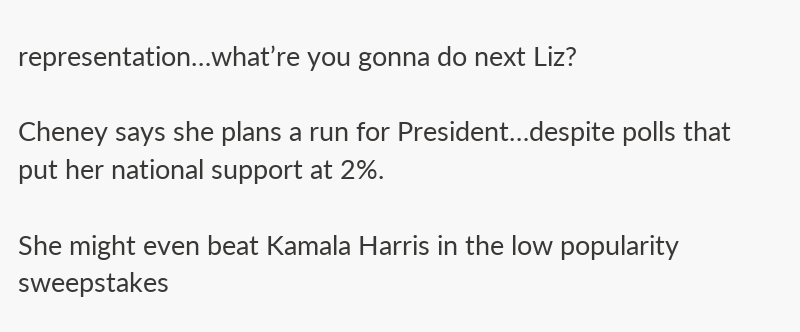representation…what’re you gonna do next Liz?

Cheney says she plans a run for President…despite polls that put her national support at 2%.

She might even beat Kamala Harris in the low popularity sweepstakes